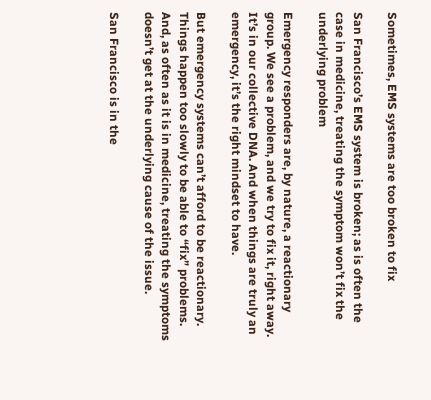Sometimes, EMS systems are too broken to fix

San Francisco’s EMS system is broken; as is often the case in medicine, treating the symptom won’t fix the underlying problem

Emergency responders are, by nature, a reactionary group. We see a problem, and we try to fix it, right away. It’s in our collective DNA. And when things are truly an emergency, it’s the right mindset to have.

But emergency systems can’t afford to be reactionary. Things happen too slowly to be able to “fix” problems. And, as often as it is in medicine, treating the symptoms doesn’t get at the underlying cause of the issue.

San Francisco is in the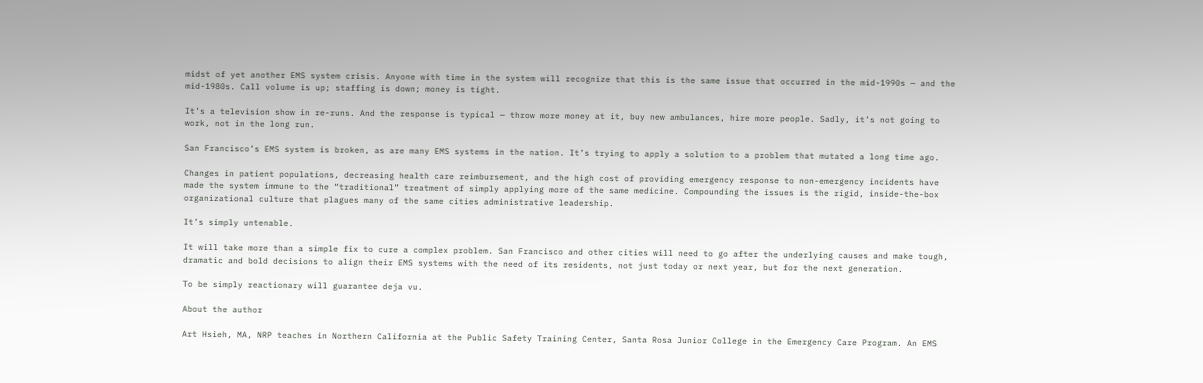midst of yet another EMS system crisis. Anyone with time in the system will recognize that this is the same issue that occurred in the mid-1990s — and the mid-1980s. Call volume is up; staffing is down; money is tight.

It’s a television show in re-runs. And the response is typical — throw more money at it, buy new ambulances, hire more people. Sadly, it’s not going to work, not in the long run.

San Francisco’s EMS system is broken, as are many EMS systems in the nation. It’s trying to apply a solution to a problem that mutated a long time ago.

Changes in patient populations, decreasing health care reimbursement, and the high cost of providing emergency response to non-emergency incidents have made the system immune to the “traditional” treatment of simply applying more of the same medicine. Compounding the issues is the rigid, inside-the-box organizational culture that plagues many of the same cities administrative leadership.

It’s simply untenable.

It will take more than a simple fix to cure a complex problem. San Francisco and other cities will need to go after the underlying causes and make tough, dramatic and bold decisions to align their EMS systems with the need of its residents, not just today or next year, but for the next generation.

To be simply reactionary will guarantee deja vu.

About the author

Art Hsieh, MA, NRP teaches in Northern California at the Public Safety Training Center, Santa Rosa Junior College in the Emergency Care Program. An EMS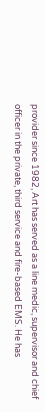provider since 1982, Art has served as a line medic, supervisor and chief officer in the private, third service and fire-based EMS. He has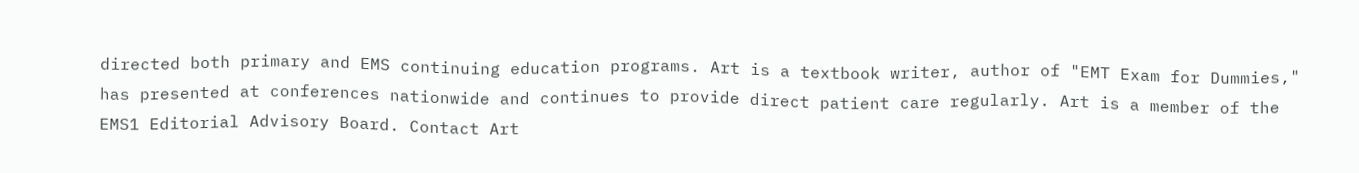directed both primary and EMS continuing education programs. Art is a textbook writer, author of "EMT Exam for Dummies," has presented at conferences nationwide and continues to provide direct patient care regularly. Art is a member of the EMS1 Editorial Advisory Board. Contact Art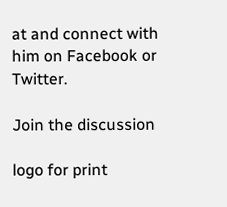at and connect with him on Facebook or Twitter.

Join the discussion

logo for print